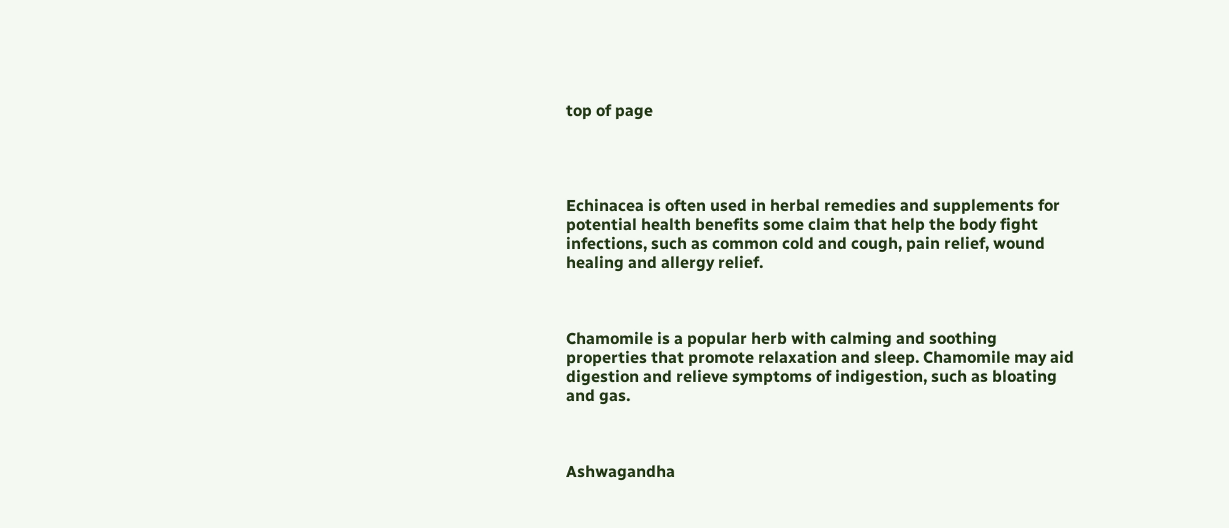top of page




Echinacea is often used in herbal remedies and supplements for potential health benefits some claim that help the body fight infections, such as common cold and cough, pain relief, wound healing and allergy relief.



Chamomile is a popular herb with calming and soothing properties that promote relaxation and sleep. Chamomile may aid digestion and relieve symptoms of indigestion, such as bloating and gas.



Ashwagandha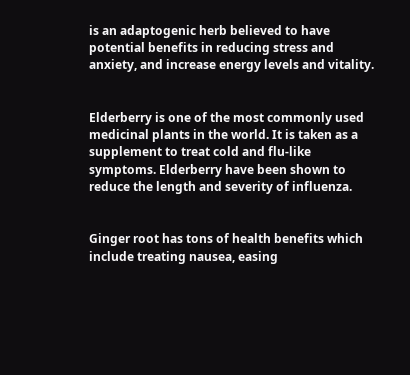is an adaptogenic herb believed to have potential benefits in reducing stress and anxiety, and increase energy levels and vitality.


Elderberry is one of the most commonly used medicinal plants in the world. It is taken as a supplement to treat cold and flu-like symptoms. Elderberry have been shown to reduce the length and severity of influenza.


Ginger root has tons of health benefits which include treating nausea, easing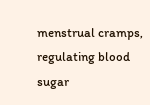menstrual cramps, regulating blood sugar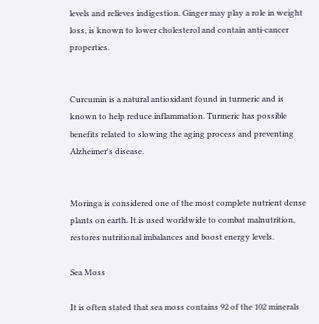levels and relieves indigestion. Ginger may play a role in weight loss, is known to lower cholesterol and contain anti-cancer properties.


Curcumin is a natural antioxidant found in turmeric and is known to help reduce inflammation. Turmeric has possible benefits related to slowing the aging process and preventing Alzheimer's disease.


Moringa is considered one of the most complete nutrient dense plants on earth. It is used worldwide to combat malnutrition, restores nutritional imbalances and boost energy levels.

Sea Moss

It is often stated that sea moss contains 92 of the 102 minerals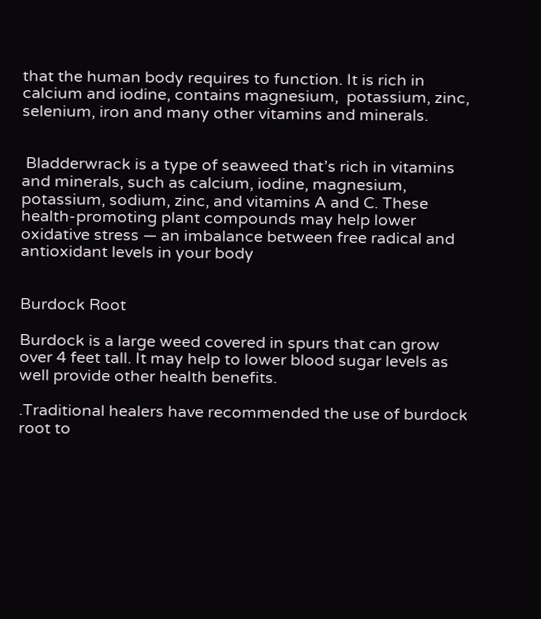that the human body requires to function. It is rich in calcium and iodine, contains magnesium,  potassium, zinc, selenium, iron and many other vitamins and minerals.


 Bladderwrack is a type of seaweed that’s rich in vitamins and minerals, such as calcium, iodine, magnesium, potassium, sodium, zinc, and vitamins A and C. These health-promoting plant compounds may help lower oxidative stress — an imbalance between free radical and antioxidant levels in your body


Burdock Root

Burdock is a large weed covered in spurs that can grow over 4 feet tall. It may help to lower blood sugar levels as well provide other health benefits.

.Traditional healers have recommended the use of burdock root to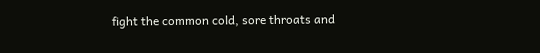fight the common cold, sore throats and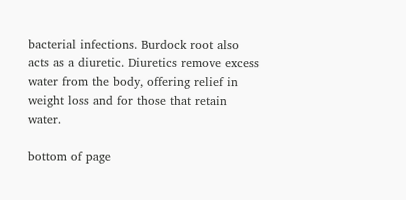bacterial infections. Burdock root also acts as a diuretic. Diuretics remove excess water from the body, offering relief in weight loss and for those that retain water.

bottom of page